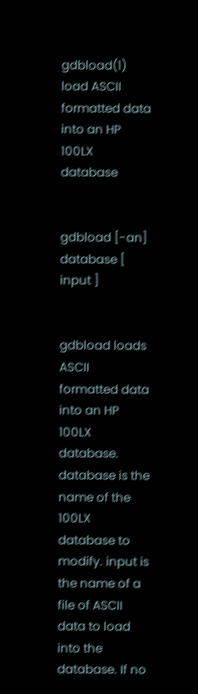gdbload(1) load ASCII formatted data into an HP 100LX database


gdbload [-an] database [ input ]


gdbload loads ASCII formatted data into an HP 100LX database. database is the name of the 100LX database to modify. input is the name of a file of ASCII data to load into the database. If no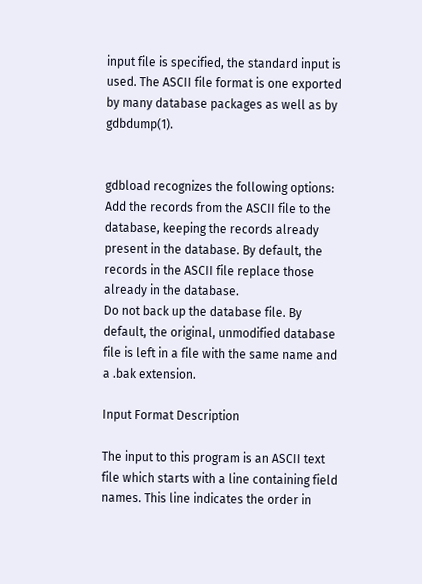input file is specified, the standard input is used. The ASCII file format is one exported by many database packages as well as by gdbdump(1).


gdbload recognizes the following options:
Add the records from the ASCII file to the database, keeping the records already present in the database. By default, the records in the ASCII file replace those already in the database.
Do not back up the database file. By default, the original, unmodified database file is left in a file with the same name and a .bak extension.

Input Format Description

The input to this program is an ASCII text file which starts with a line containing field names. This line indicates the order in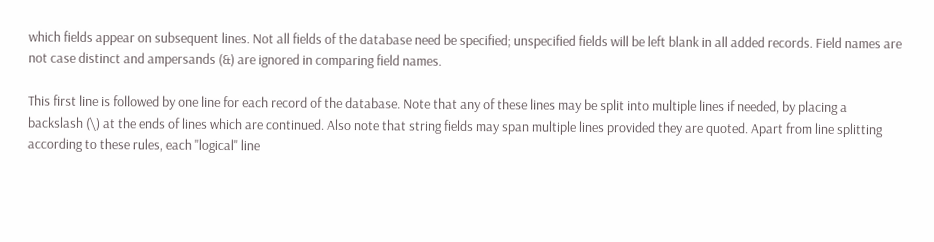which fields appear on subsequent lines. Not all fields of the database need be specified; unspecified fields will be left blank in all added records. Field names are not case distinct and ampersands (&) are ignored in comparing field names.

This first line is followed by one line for each record of the database. Note that any of these lines may be split into multiple lines if needed, by placing a backslash (\) at the ends of lines which are continued. Also note that string fields may span multiple lines provided they are quoted. Apart from line splitting according to these rules, each "logical" line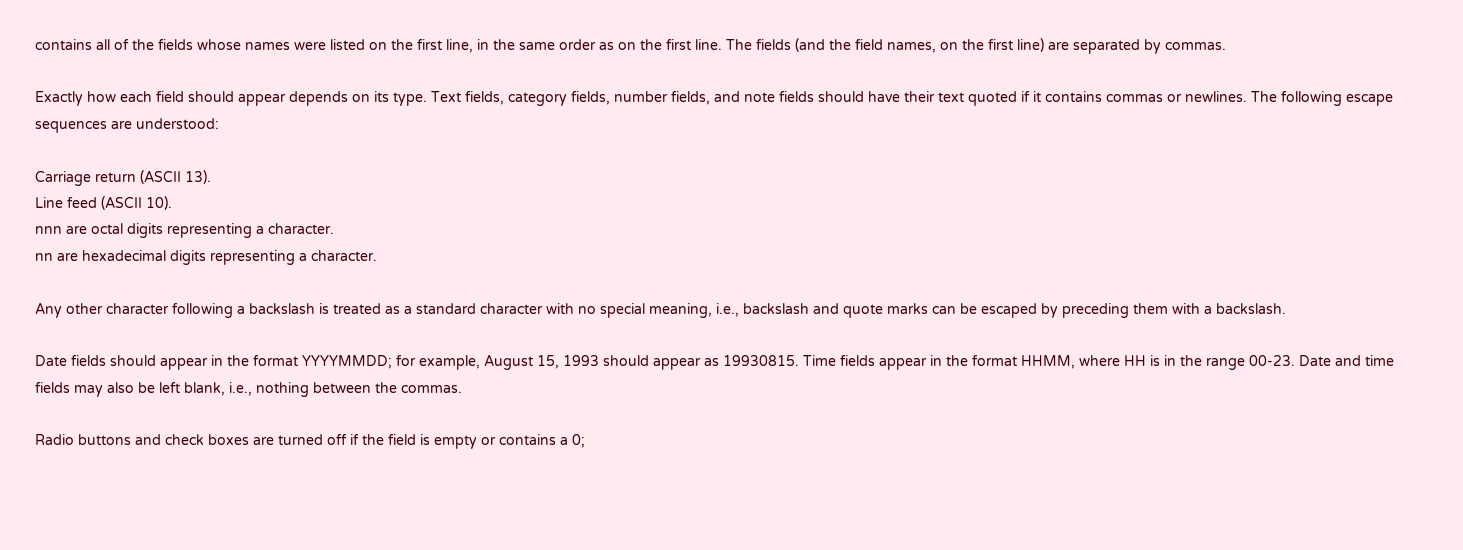contains all of the fields whose names were listed on the first line, in the same order as on the first line. The fields (and the field names, on the first line) are separated by commas.

Exactly how each field should appear depends on its type. Text fields, category fields, number fields, and note fields should have their text quoted if it contains commas or newlines. The following escape sequences are understood:

Carriage return (ASCII 13).
Line feed (ASCII 10).
nnn are octal digits representing a character.
nn are hexadecimal digits representing a character.

Any other character following a backslash is treated as a standard character with no special meaning, i.e., backslash and quote marks can be escaped by preceding them with a backslash.

Date fields should appear in the format YYYYMMDD; for example, August 15, 1993 should appear as 19930815. Time fields appear in the format HHMM, where HH is in the range 00-23. Date and time fields may also be left blank, i.e., nothing between the commas.

Radio buttons and check boxes are turned off if the field is empty or contains a 0;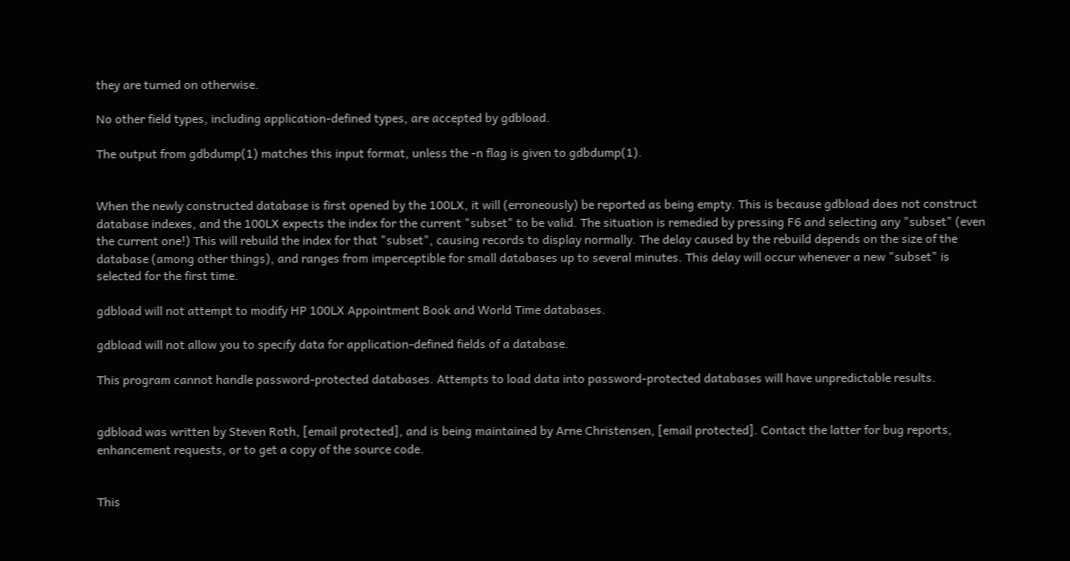they are turned on otherwise.

No other field types, including application-defined types, are accepted by gdbload.

The output from gdbdump(1) matches this input format, unless the -n flag is given to gdbdump(1).


When the newly constructed database is first opened by the 100LX, it will (erroneously) be reported as being empty. This is because gdbload does not construct database indexes, and the 100LX expects the index for the current "subset" to be valid. The situation is remedied by pressing F6 and selecting any "subset" (even the current one!) This will rebuild the index for that "subset", causing records to display normally. The delay caused by the rebuild depends on the size of the database (among other things), and ranges from imperceptible for small databases up to several minutes. This delay will occur whenever a new "subset" is selected for the first time.

gdbload will not attempt to modify HP 100LX Appointment Book and World Time databases.

gdbload will not allow you to specify data for application-defined fields of a database.

This program cannot handle password-protected databases. Attempts to load data into password-protected databases will have unpredictable results.


gdbload was written by Steven Roth, [email protected], and is being maintained by Arne Christensen, [email protected]. Contact the latter for bug reports, enhancement requests, or to get a copy of the source code.


This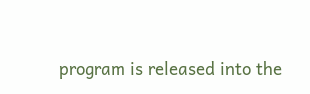program is released into the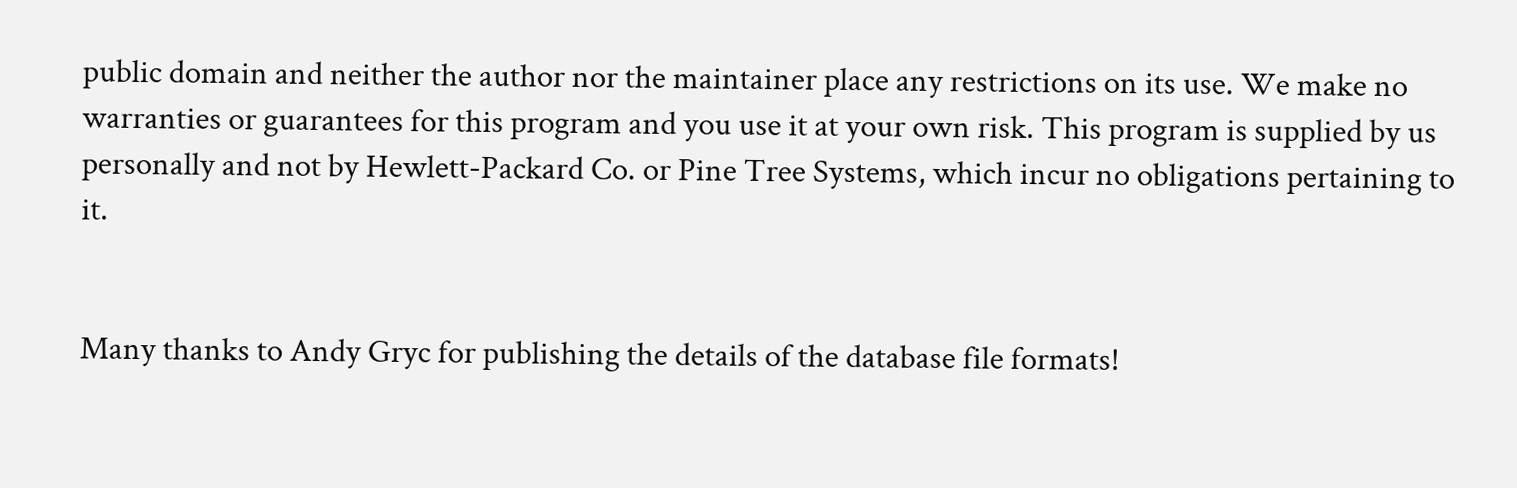public domain and neither the author nor the maintainer place any restrictions on its use. We make no warranties or guarantees for this program and you use it at your own risk. This program is supplied by us personally and not by Hewlett-Packard Co. or Pine Tree Systems, which incur no obligations pertaining to it.


Many thanks to Andy Gryc for publishing the details of the database file formats!